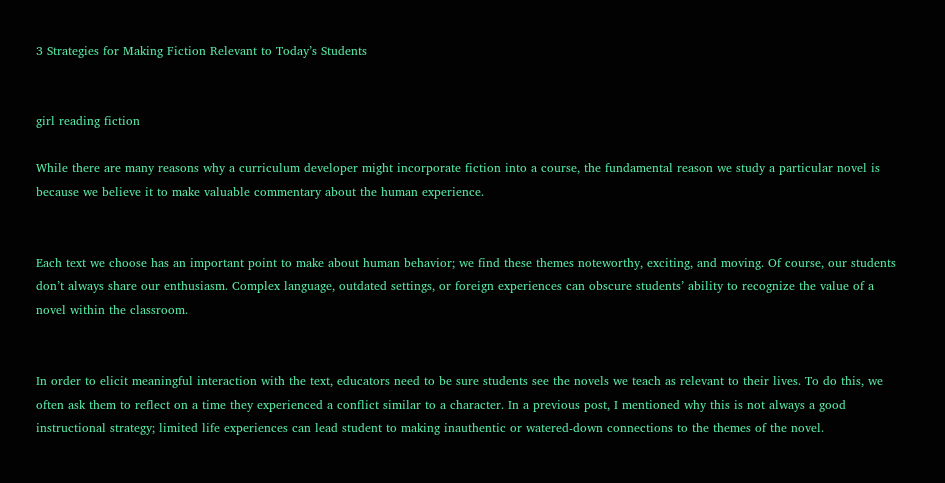3 Strategies for Making Fiction Relevant to Today’s Students


girl reading fiction

While there are many reasons why a curriculum developer might incorporate fiction into a course, the fundamental reason we study a particular novel is because we believe it to make valuable commentary about the human experience.


Each text we choose has an important point to make about human behavior; we find these themes noteworthy, exciting, and moving. Of course, our students don’t always share our enthusiasm. Complex language, outdated settings, or foreign experiences can obscure students’ ability to recognize the value of a novel within the classroom.


In order to elicit meaningful interaction with the text, educators need to be sure students see the novels we teach as relevant to their lives. To do this, we often ask them to reflect on a time they experienced a conflict similar to a character. In a previous post, I mentioned why this is not always a good instructional strategy; limited life experiences can lead student to making inauthentic or watered-down connections to the themes of the novel.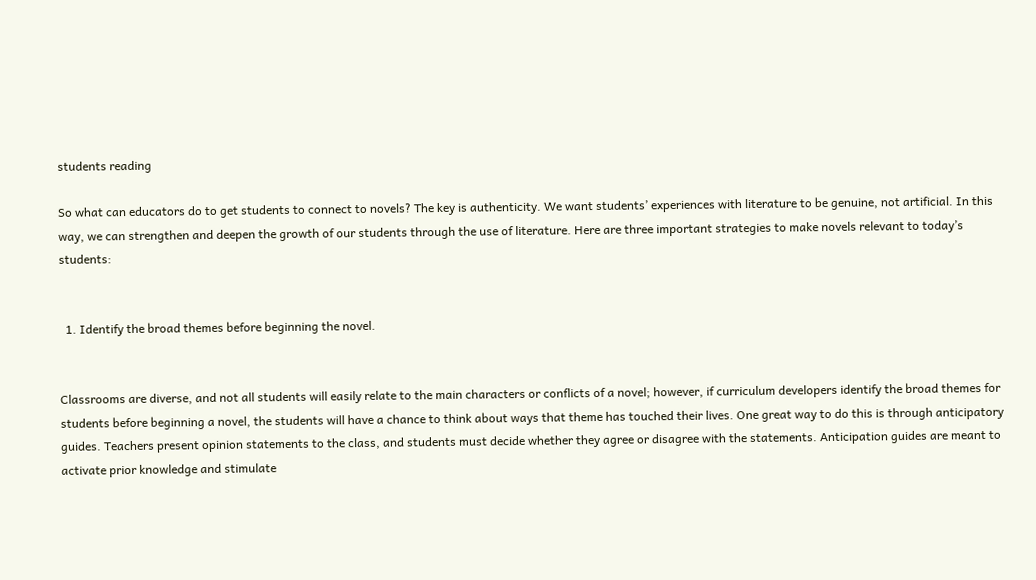students reading

So what can educators do to get students to connect to novels? The key is authenticity. We want students’ experiences with literature to be genuine, not artificial. In this way, we can strengthen and deepen the growth of our students through the use of literature. Here are three important strategies to make novels relevant to today’s students:


  1. Identify the broad themes before beginning the novel.


Classrooms are diverse, and not all students will easily relate to the main characters or conflicts of a novel; however, if curriculum developers identify the broad themes for students before beginning a novel, the students will have a chance to think about ways that theme has touched their lives. One great way to do this is through anticipatory guides. Teachers present opinion statements to the class, and students must decide whether they agree or disagree with the statements. Anticipation guides are meant to activate prior knowledge and stimulate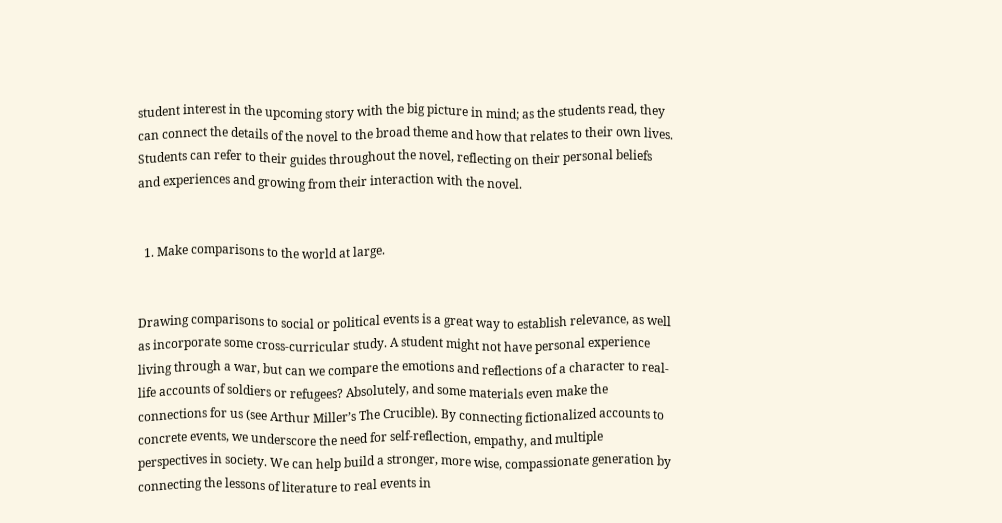student interest in the upcoming story with the big picture in mind; as the students read, they can connect the details of the novel to the broad theme and how that relates to their own lives. Students can refer to their guides throughout the novel, reflecting on their personal beliefs and experiences and growing from their interaction with the novel.


  1. Make comparisons to the world at large.


Drawing comparisons to social or political events is a great way to establish relevance, as well as incorporate some cross-curricular study. A student might not have personal experience living through a war, but can we compare the emotions and reflections of a character to real-life accounts of soldiers or refugees? Absolutely, and some materials even make the connections for us (see Arthur Miller’s The Crucible). By connecting fictionalized accounts to concrete events, we underscore the need for self-reflection, empathy, and multiple perspectives in society. We can help build a stronger, more wise, compassionate generation by connecting the lessons of literature to real events in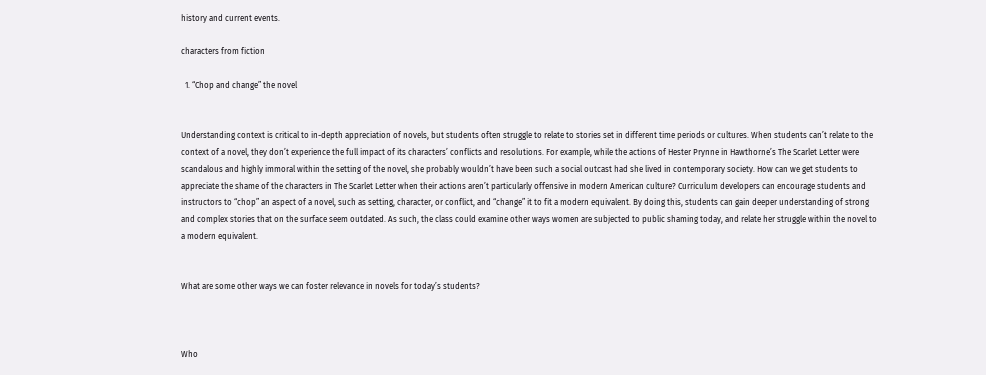history and current events.

characters from fiction

  1. “Chop and change” the novel


Understanding context is critical to in-depth appreciation of novels, but students often struggle to relate to stories set in different time periods or cultures. When students can’t relate to the context of a novel, they don’t experience the full impact of its characters’ conflicts and resolutions. For example, while the actions of Hester Prynne in Hawthorne’s The Scarlet Letter were scandalous and highly immoral within the setting of the novel, she probably wouldn’t have been such a social outcast had she lived in contemporary society. How can we get students to appreciate the shame of the characters in The Scarlet Letter when their actions aren’t particularly offensive in modern American culture? Curriculum developers can encourage students and instructors to “chop” an aspect of a novel, such as setting, character, or conflict, and “change” it to fit a modern equivalent. By doing this, students can gain deeper understanding of strong and complex stories that on the surface seem outdated. As such, the class could examine other ways women are subjected to public shaming today, and relate her struggle within the novel to a modern equivalent.


What are some other ways we can foster relevance in novels for today’s students?



Who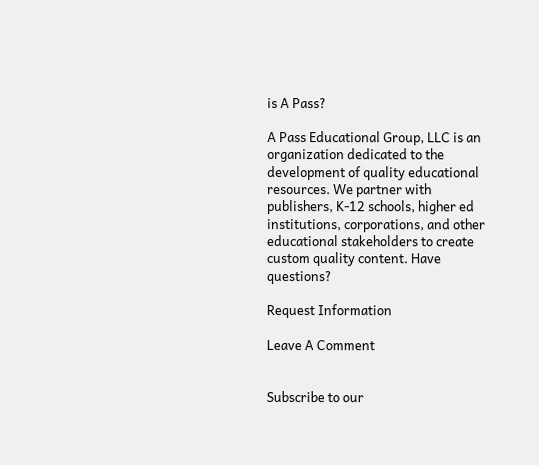is A Pass?

A Pass Educational Group, LLC is an organization dedicated to the development of quality educational resources. We partner with publishers, K-12 schools, higher ed institutions, corporations, and other educational stakeholders to create custom quality content. Have questions?

Request Information

Leave A Comment


Subscribe to our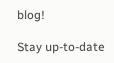blog!

Stay up-to-date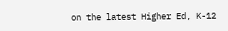on the latest Higher Ed, K-12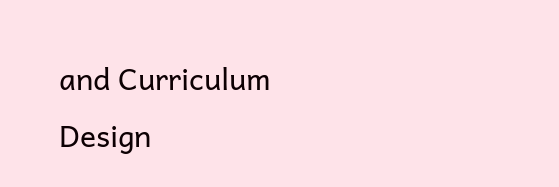and Curriculum Design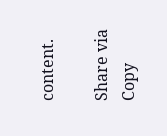content.

Share via
Copy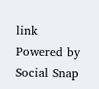link
Powered by Social Snap